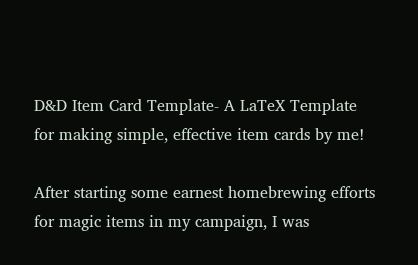D&D Item Card Template- A LaTeX Template for making simple, effective item cards by me!

After starting some earnest homebrewing efforts for magic items in my campaign, I was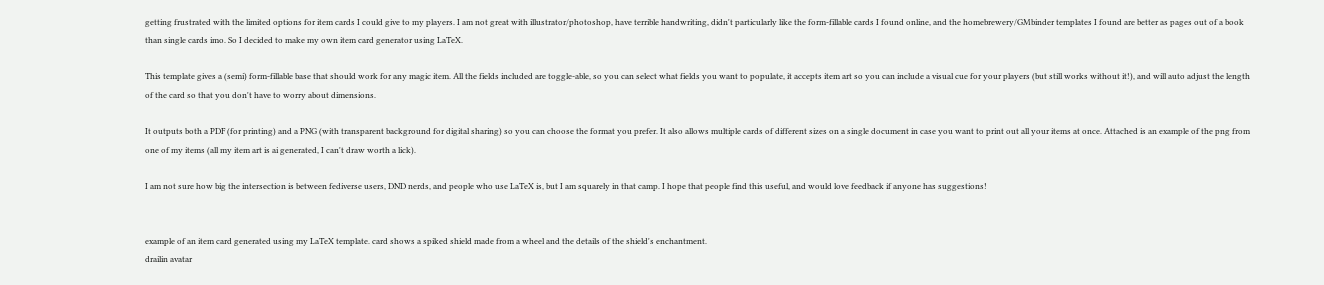getting frustrated with the limited options for item cards I could give to my players. I am not great with illustrator/photoshop, have terrible handwriting, didn't particularly like the form-fillable cards I found online, and the homebrewery/GMbinder templates I found are better as pages out of a book than single cards imo. So I decided to make my own item card generator using LaTeX.

This template gives a (semi) form-fillable base that should work for any magic item. All the fields included are toggle-able, so you can select what fields you want to populate, it accepts item art so you can include a visual cue for your players (but still works without it!), and will auto adjust the length of the card so that you don't have to worry about dimensions.

It outputs both a PDF (for printing) and a PNG (with transparent background for digital sharing) so you can choose the format you prefer. It also allows multiple cards of different sizes on a single document in case you want to print out all your items at once. Attached is an example of the png from one of my items (all my item art is ai generated, I can't draw worth a lick).

I am not sure how big the intersection is between fediverse users, DND nerds, and people who use LaTeX is, but I am squarely in that camp. I hope that people find this useful, and would love feedback if anyone has suggestions!


example of an item card generated using my LaTeX template. card shows a spiked shield made from a wheel and the details of the shield's enchantment.
drailin avatar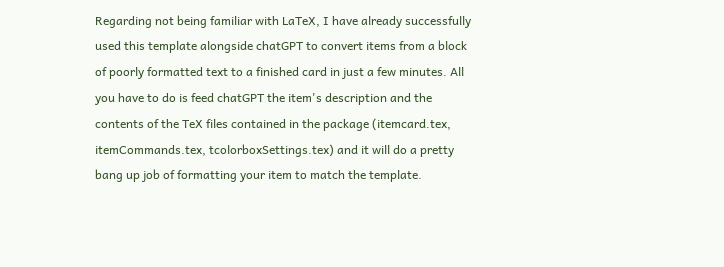Regarding not being familiar with LaTeX, I have already successfully used this template alongside chatGPT to convert items from a block of poorly formatted text to a finished card in just a few minutes. All you have to do is feed chatGPT the item's description and the contents of the TeX files contained in the package (itemcard.tex, itemCommands.tex, tcolorboxSettings.tex) and it will do a pretty bang up job of formatting your item to match the template.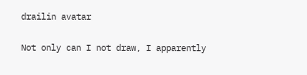drailin avatar

Not only can I not draw, I apparently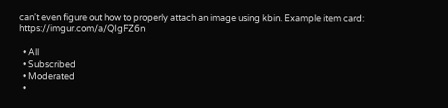can't even figure out how to properly attach an image using kbin. Example item card: https://imgur.com/a/QIgFZ6n

  • All
  • Subscribed
  • Moderated
  •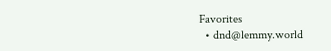Favorites
  • dnd@lemmy.world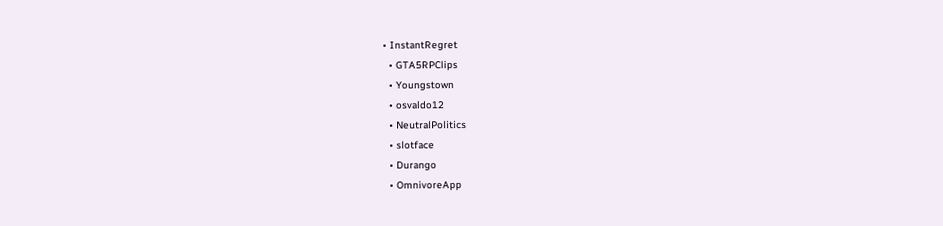• InstantRegret
  • GTA5RPClips
  • Youngstown
  • osvaldo12
  • NeutralPolitics
  • slotface
  • Durango
  • OmnivoreApp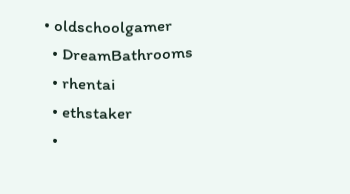• oldschoolgamer
  • DreamBathrooms
  • rhentai
  • ethstaker
  •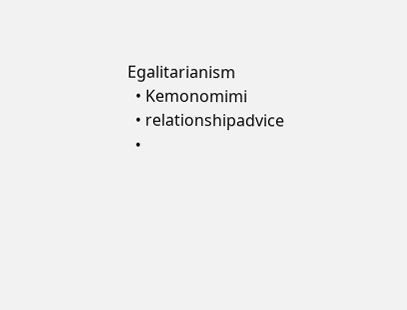Egalitarianism
  • Kemonomimi
  • relationshipadvice
  •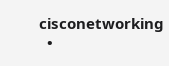cisconetworking
  •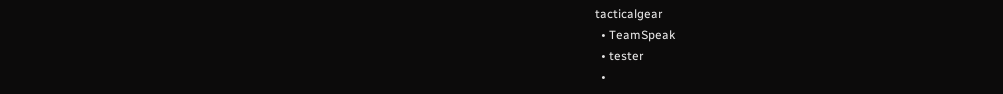tacticalgear
  • TeamSpeak
  • tester
  •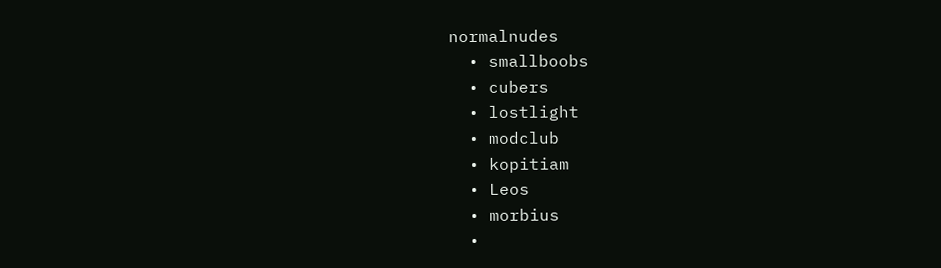normalnudes
  • smallboobs
  • cubers
  • lostlight
  • modclub
  • kopitiam
  • Leos
  • morbius
  •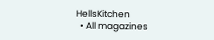HellsKitchen
  • All magazines